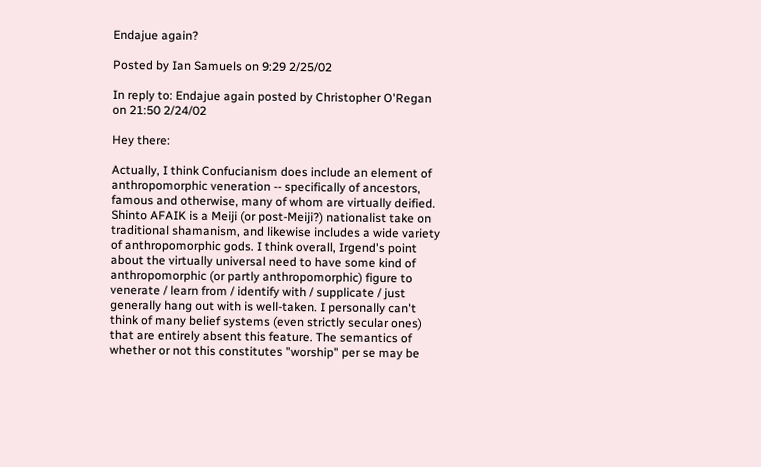Endajue again?

Posted by Ian Samuels on 9:29 2/25/02

In reply to: Endajue again posted by Christopher O'Regan on 21:50 2/24/02

Hey there:

Actually, I think Confucianism does include an element of anthropomorphic veneration -- specifically of ancestors, famous and otherwise, many of whom are virtually deified. Shinto AFAIK is a Meiji (or post-Meiji?) nationalist take on traditional shamanism, and likewise includes a wide variety of anthropomorphic gods. I think overall, Irgend's point about the virtually universal need to have some kind of anthropomorphic (or partly anthropomorphic) figure to venerate / learn from / identify with / supplicate / just generally hang out with is well-taken. I personally can't think of many belief systems (even strictly secular ones) that are entirely absent this feature. The semantics of whether or not this constitutes "worship" per se may be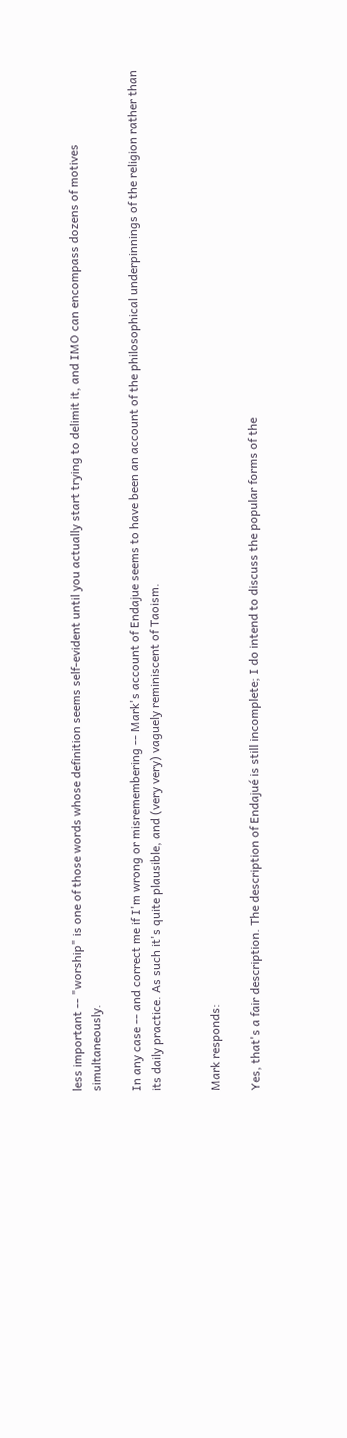less important -- "worship" is one of those words whose definition seems self-evident until you actually start trying to delimit it, and IMO can encompass dozens of motives simultaneously.

In any case -- and correct me if I'm wrong or misremembering -- Mark's account of Endajue seems to have been an account of the philosophical underpinnings of the religion rather than its daily practice. As such it's quite plausible, and (very very) vaguely reminiscent of Taoism.


Mark responds:

Yes, that's a fair description. The description of Endajué is still incomplete; I do intend to discuss the popular forms of the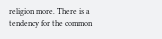religion more. There is a tendency for the common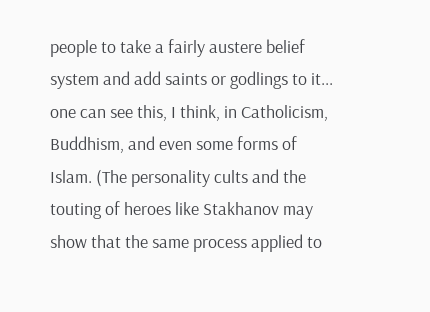people to take a fairly austere belief system and add saints or godlings to it... one can see this, I think, in Catholicism, Buddhism, and even some forms of Islam. (The personality cults and the touting of heroes like Stakhanov may show that the same process applied to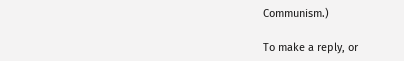Communism.)

To make a reply, or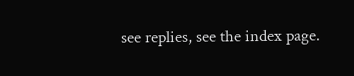see replies, see the index page.